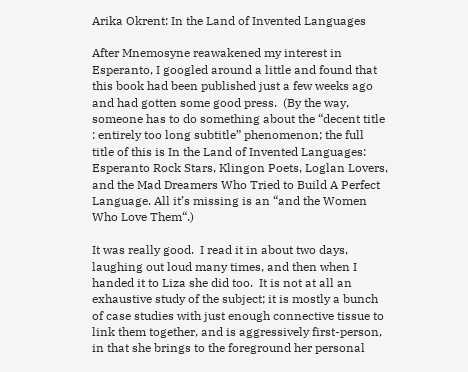Arika Okrent: In the Land of Invented Languages

After Mnemosyne reawakened my interest in Esperanto, I googled around a little and found that this book had been published just a few weeks ago and had gotten some good press.  (By the way, someone has to do something about the “decent title : entirely too long subtitle” phenomenon; the full title of this is In the Land of Invented Languages: Esperanto Rock Stars, Klingon Poets, Loglan Lovers, and the Mad Dreamers Who Tried to Build A Perfect Language. All it’s missing is an “and the Women Who Love Them“.)

It was really good.  I read it in about two days, laughing out loud many times, and then when I handed it to Liza she did too.  It is not at all an exhaustive study of the subject; it is mostly a bunch of case studies with just enough connective tissue to link them together, and is aggressively first-person, in that she brings to the foreground her personal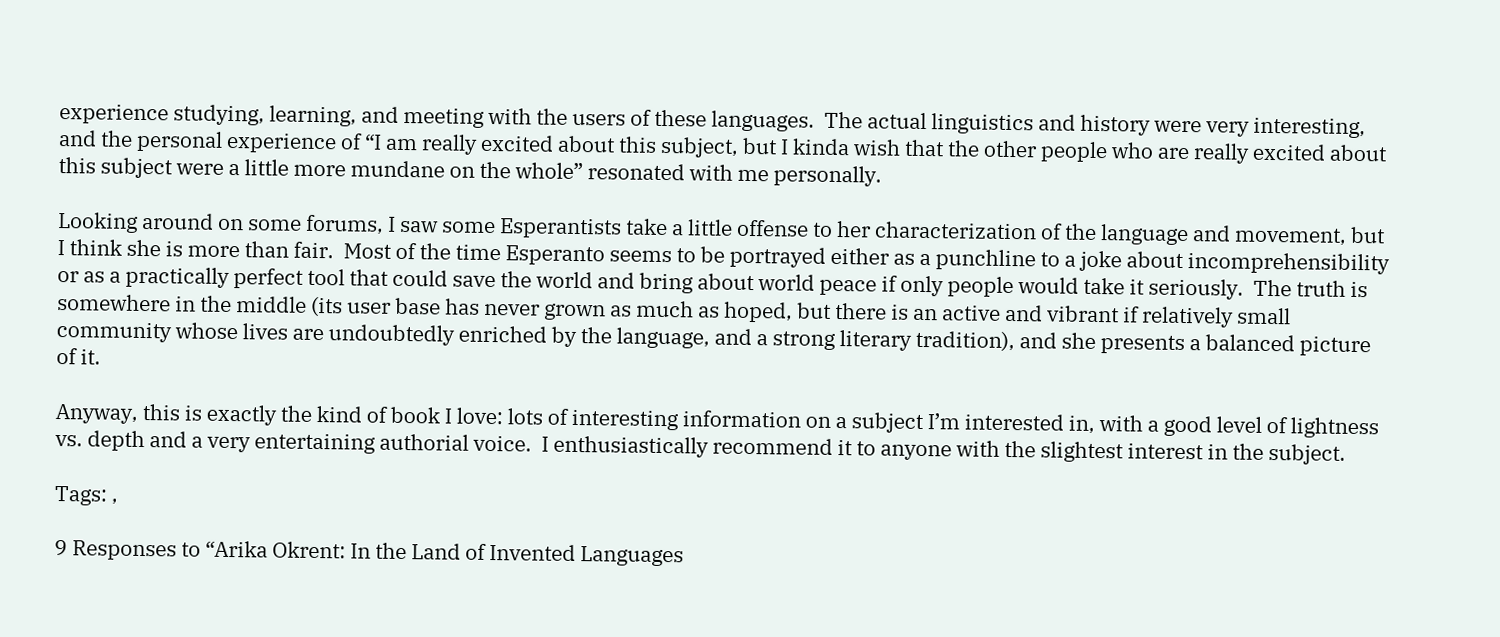experience studying, learning, and meeting with the users of these languages.  The actual linguistics and history were very interesting, and the personal experience of “I am really excited about this subject, but I kinda wish that the other people who are really excited about this subject were a little more mundane on the whole” resonated with me personally.

Looking around on some forums, I saw some Esperantists take a little offense to her characterization of the language and movement, but I think she is more than fair.  Most of the time Esperanto seems to be portrayed either as a punchline to a joke about incomprehensibility or as a practically perfect tool that could save the world and bring about world peace if only people would take it seriously.  The truth is somewhere in the middle (its user base has never grown as much as hoped, but there is an active and vibrant if relatively small community whose lives are undoubtedly enriched by the language, and a strong literary tradition), and she presents a balanced picture of it.

Anyway, this is exactly the kind of book I love: lots of interesting information on a subject I’m interested in, with a good level of lightness vs. depth and a very entertaining authorial voice.  I enthusiastically recommend it to anyone with the slightest interest in the subject.

Tags: ,

9 Responses to “Arika Okrent: In the Land of Invented Languages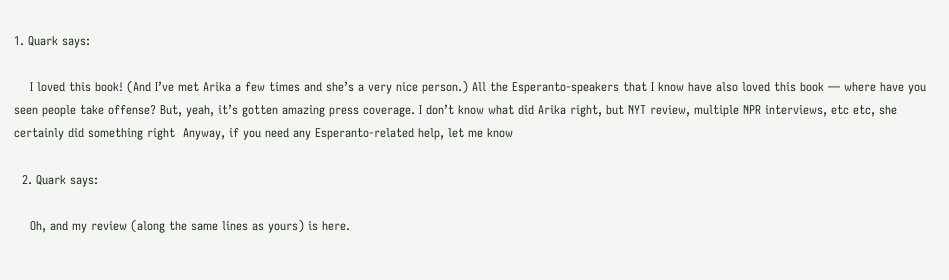1. Quark says:

    I loved this book! (And I’ve met Arika a few times and she’s a very nice person.) All the Esperanto-speakers that I know have also loved this book — where have you seen people take offense? But, yeah, it’s gotten amazing press coverage. I don’t know what did Arika right, but NYT review, multiple NPR interviews, etc etc, she certainly did something right  Anyway, if you need any Esperanto-related help, let me know

  2. Quark says:

    Oh, and my review (along the same lines as yours) is here.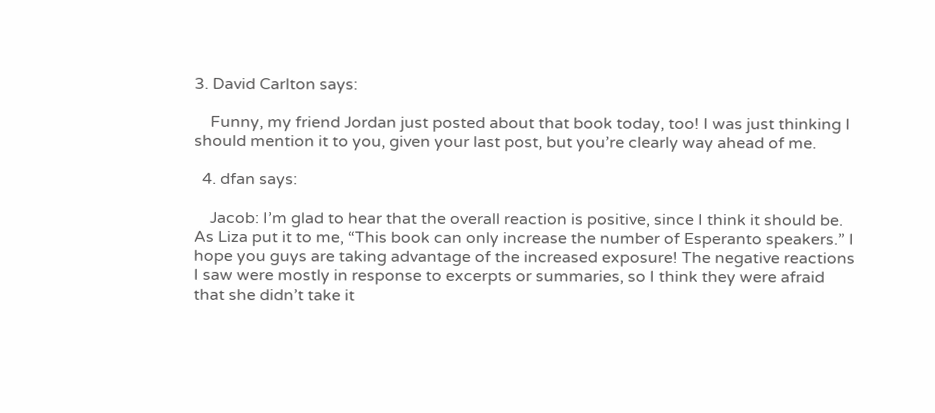3. David Carlton says:

    Funny, my friend Jordan just posted about that book today, too! I was just thinking I should mention it to you, given your last post, but you’re clearly way ahead of me.

  4. dfan says:

    Jacob: I’m glad to hear that the overall reaction is positive, since I think it should be. As Liza put it to me, “This book can only increase the number of Esperanto speakers.” I hope you guys are taking advantage of the increased exposure! The negative reactions I saw were mostly in response to excerpts or summaries, so I think they were afraid that she didn’t take it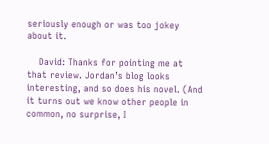seriously enough or was too jokey about it.

    David: Thanks for pointing me at that review. Jordan’s blog looks interesting, and so does his novel. (And it turns out we know other people in common, no surprise, I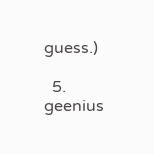guess.)

  5. geenius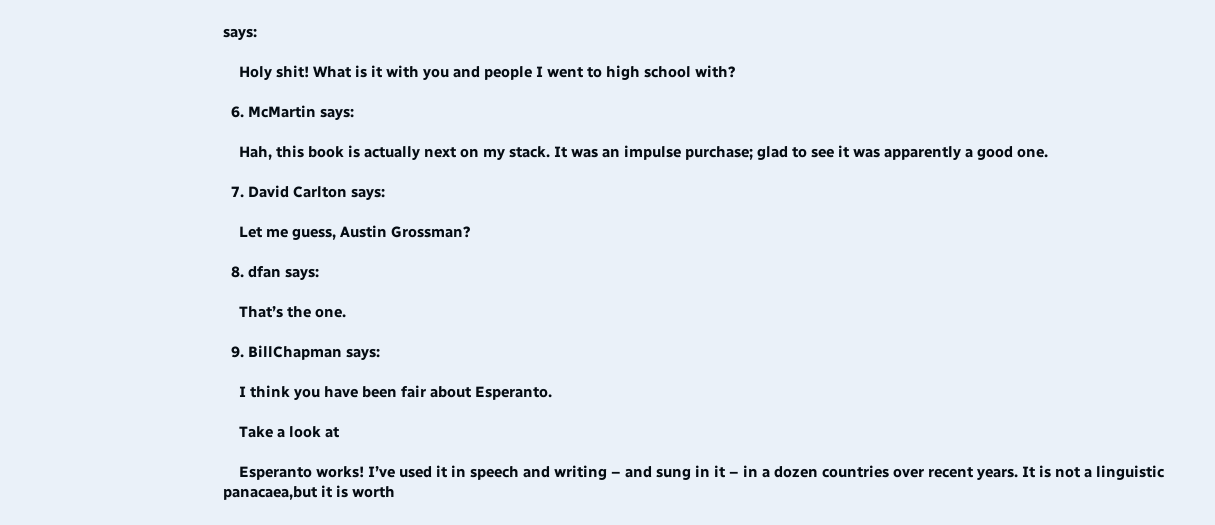says:

    Holy shit! What is it with you and people I went to high school with?

  6. McMartin says:

    Hah, this book is actually next on my stack. It was an impulse purchase; glad to see it was apparently a good one.

  7. David Carlton says:

    Let me guess, Austin Grossman?

  8. dfan says:

    That’s the one.

  9. BillChapman says:

    I think you have been fair about Esperanto.

    Take a look at

    Esperanto works! I’ve used it in speech and writing – and sung in it – in a dozen countries over recent years. It is not a linguistic panacaea,but it is worth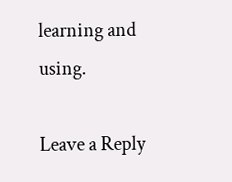learning and using.

Leave a Reply